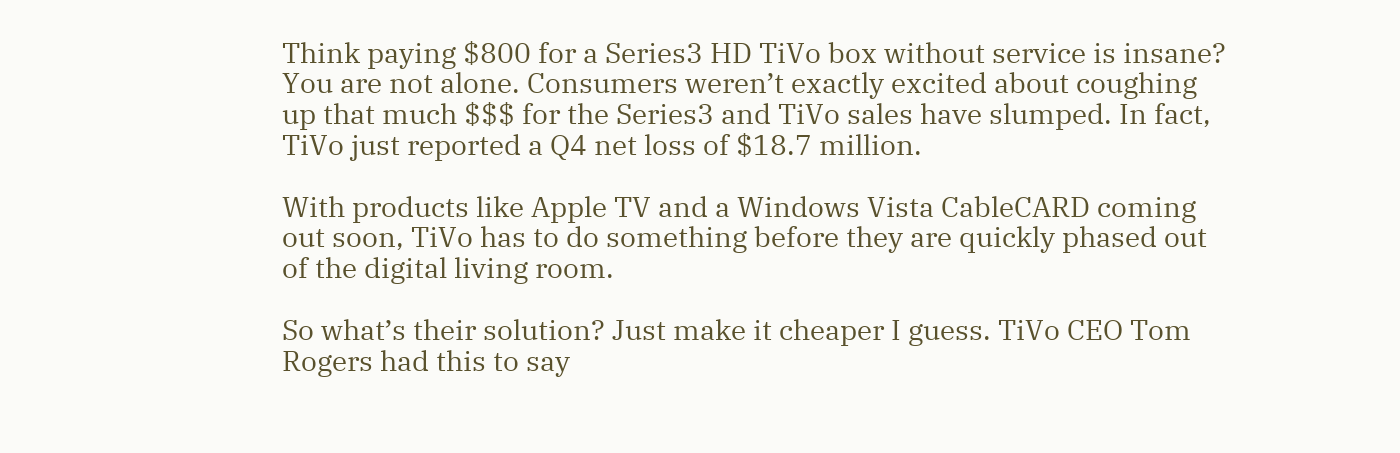Think paying $800 for a Series3 HD TiVo box without service is insane? You are not alone. Consumers weren’t exactly excited about coughing up that much $$$ for the Series3 and TiVo sales have slumped. In fact, TiVo just reported a Q4 net loss of $18.7 million.

With products like Apple TV and a Windows Vista CableCARD coming out soon, TiVo has to do something before they are quickly phased out of the digital living room.

So what’s their solution? Just make it cheaper I guess. TiVo CEO Tom Rogers had this to say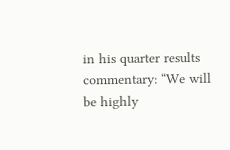in his quarter results commentary: “We will be highly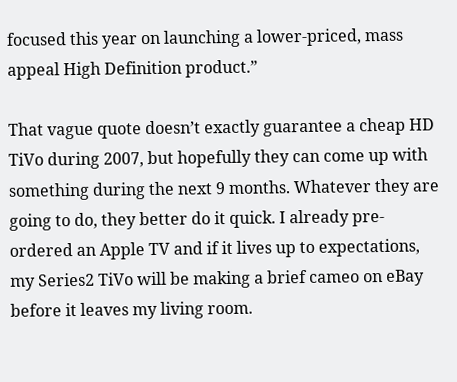focused this year on launching a lower-priced, mass appeal High Definition product.”

That vague quote doesn’t exactly guarantee a cheap HD TiVo during 2007, but hopefully they can come up with something during the next 9 months. Whatever they are going to do, they better do it quick. I already pre-ordered an Apple TV and if it lives up to expectations, my Series2 TiVo will be making a brief cameo on eBay before it leaves my living room.